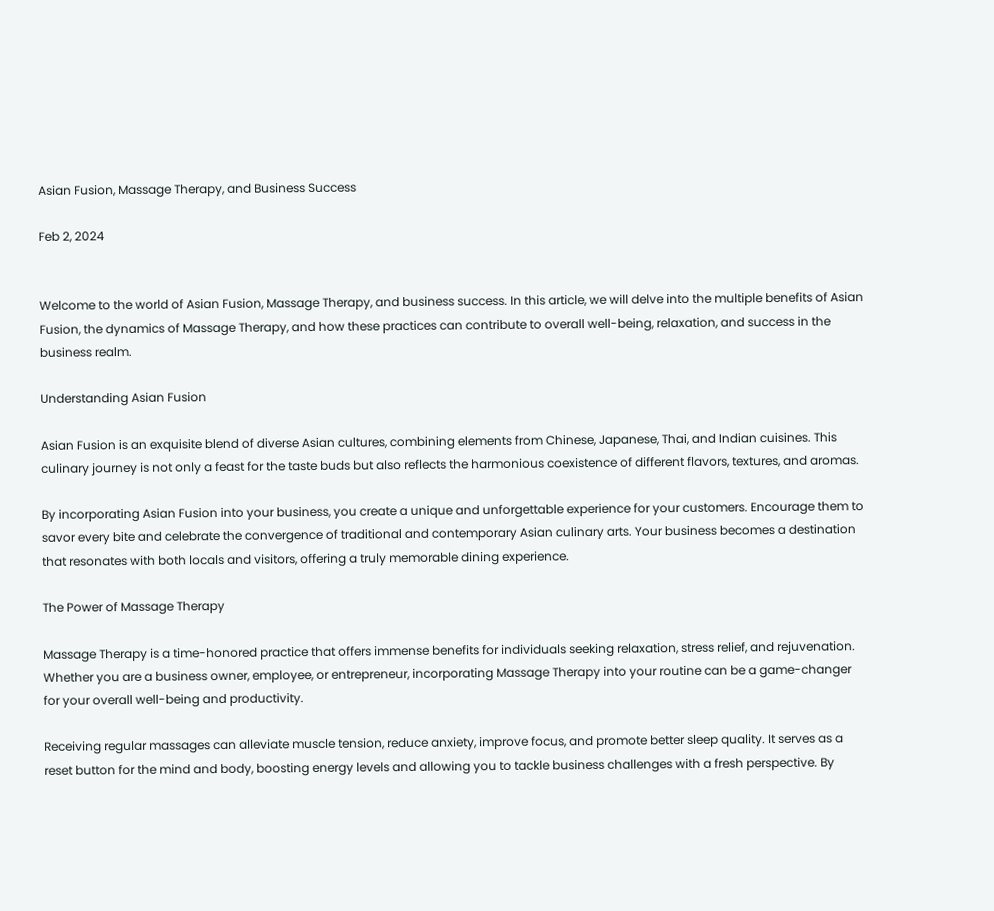Asian Fusion, Massage Therapy, and Business Success

Feb 2, 2024


Welcome to the world of Asian Fusion, Massage Therapy, and business success. In this article, we will delve into the multiple benefits of Asian Fusion, the dynamics of Massage Therapy, and how these practices can contribute to overall well-being, relaxation, and success in the business realm.

Understanding Asian Fusion

Asian Fusion is an exquisite blend of diverse Asian cultures, combining elements from Chinese, Japanese, Thai, and Indian cuisines. This culinary journey is not only a feast for the taste buds but also reflects the harmonious coexistence of different flavors, textures, and aromas.

By incorporating Asian Fusion into your business, you create a unique and unforgettable experience for your customers. Encourage them to savor every bite and celebrate the convergence of traditional and contemporary Asian culinary arts. Your business becomes a destination that resonates with both locals and visitors, offering a truly memorable dining experience.

The Power of Massage Therapy

Massage Therapy is a time-honored practice that offers immense benefits for individuals seeking relaxation, stress relief, and rejuvenation. Whether you are a business owner, employee, or entrepreneur, incorporating Massage Therapy into your routine can be a game-changer for your overall well-being and productivity.

Receiving regular massages can alleviate muscle tension, reduce anxiety, improve focus, and promote better sleep quality. It serves as a reset button for the mind and body, boosting energy levels and allowing you to tackle business challenges with a fresh perspective. By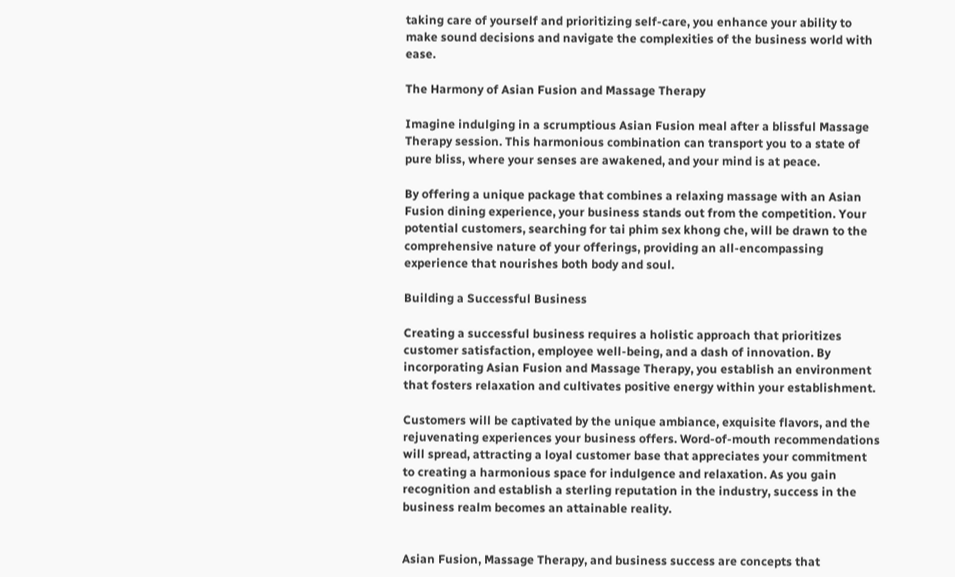taking care of yourself and prioritizing self-care, you enhance your ability to make sound decisions and navigate the complexities of the business world with ease.

The Harmony of Asian Fusion and Massage Therapy

Imagine indulging in a scrumptious Asian Fusion meal after a blissful Massage Therapy session. This harmonious combination can transport you to a state of pure bliss, where your senses are awakened, and your mind is at peace.

By offering a unique package that combines a relaxing massage with an Asian Fusion dining experience, your business stands out from the competition. Your potential customers, searching for tai phim sex khong che, will be drawn to the comprehensive nature of your offerings, providing an all-encompassing experience that nourishes both body and soul.

Building a Successful Business

Creating a successful business requires a holistic approach that prioritizes customer satisfaction, employee well-being, and a dash of innovation. By incorporating Asian Fusion and Massage Therapy, you establish an environment that fosters relaxation and cultivates positive energy within your establishment.

Customers will be captivated by the unique ambiance, exquisite flavors, and the rejuvenating experiences your business offers. Word-of-mouth recommendations will spread, attracting a loyal customer base that appreciates your commitment to creating a harmonious space for indulgence and relaxation. As you gain recognition and establish a sterling reputation in the industry, success in the business realm becomes an attainable reality.


Asian Fusion, Massage Therapy, and business success are concepts that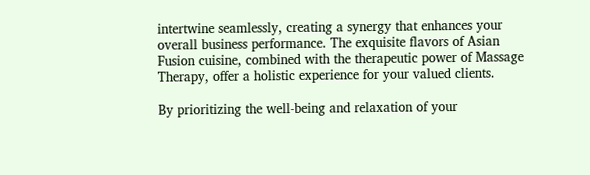intertwine seamlessly, creating a synergy that enhances your overall business performance. The exquisite flavors of Asian Fusion cuisine, combined with the therapeutic power of Massage Therapy, offer a holistic experience for your valued clients.

By prioritizing the well-being and relaxation of your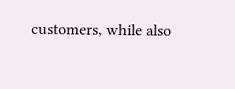customers, while also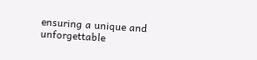ensuring a unique and unforgettable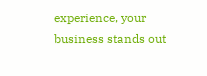experience, your business stands out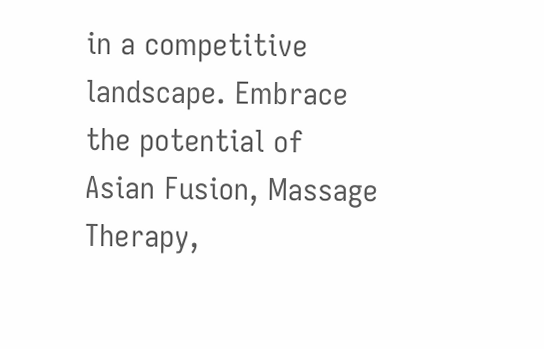in a competitive landscape. Embrace the potential of Asian Fusion, Massage Therapy,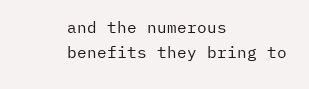and the numerous benefits they bring to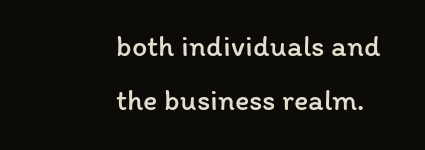both individuals and the business realm.